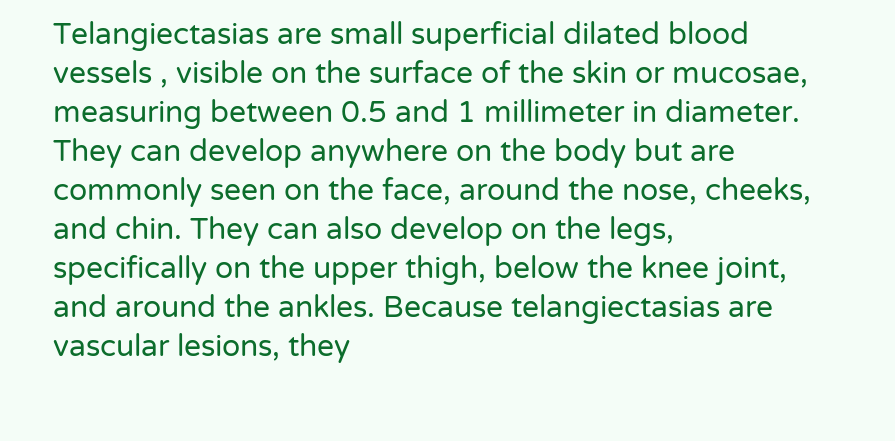Telangiectasias are small superficial dilated blood vessels , visible on the surface of the skin or mucosae, measuring between 0.5 and 1 millimeter in diameter. They can develop anywhere on the body but are commonly seen on the face, around the nose, cheeks, and chin. They can also develop on the legs, specifically on the upper thigh, below the knee joint, and around the ankles. Because telangiectasias are vascular lesions, they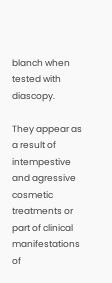blanch when tested with diascopy.

They appear as a result of intempestive and agressive cosmetic treatments or part of clinical manifestations of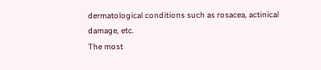dermatological conditions such as rosacea, actinical damage, etc.
The most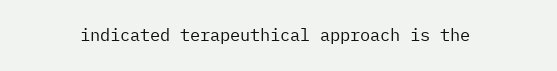indicated terapeuthical approach is the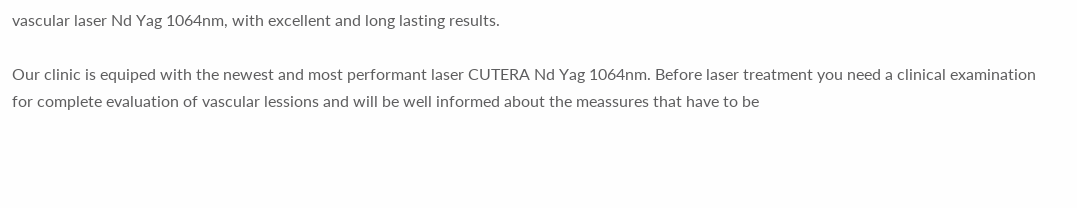vascular laser Nd Yag 1064nm, with excellent and long lasting results.

Our clinic is equiped with the newest and most performant laser CUTERA Nd Yag 1064nm. Before laser treatment you need a clinical examination for complete evaluation of vascular lessions and will be well informed about the meassures that have to be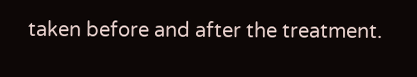taken before and after the treatment.